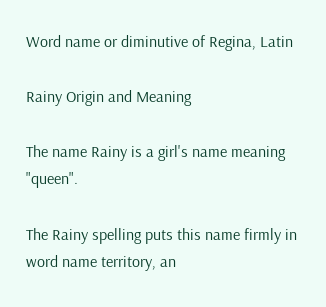Word name or diminutive of Regina, Latin

Rainy Origin and Meaning

The name Rainy is a girl's name meaning "queen".

The Rainy spelling puts this name firmly in word name territory, an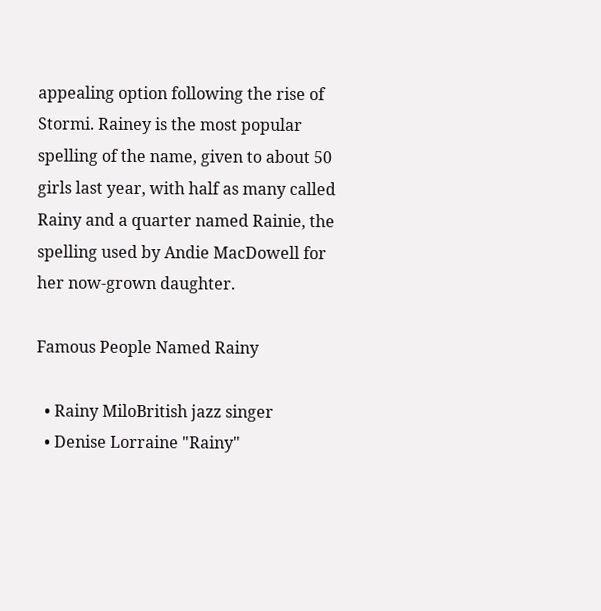appealing option following the rise of Stormi. Rainey is the most popular spelling of the name, given to about 50 girls last year, with half as many called Rainy and a quarter named Rainie, the spelling used by Andie MacDowell for her now-grown daughter.

Famous People Named Rainy

  • Rainy MiloBritish jazz singer
  • Denise Lorraine "Rainy"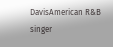DavisAmerican R&B singer